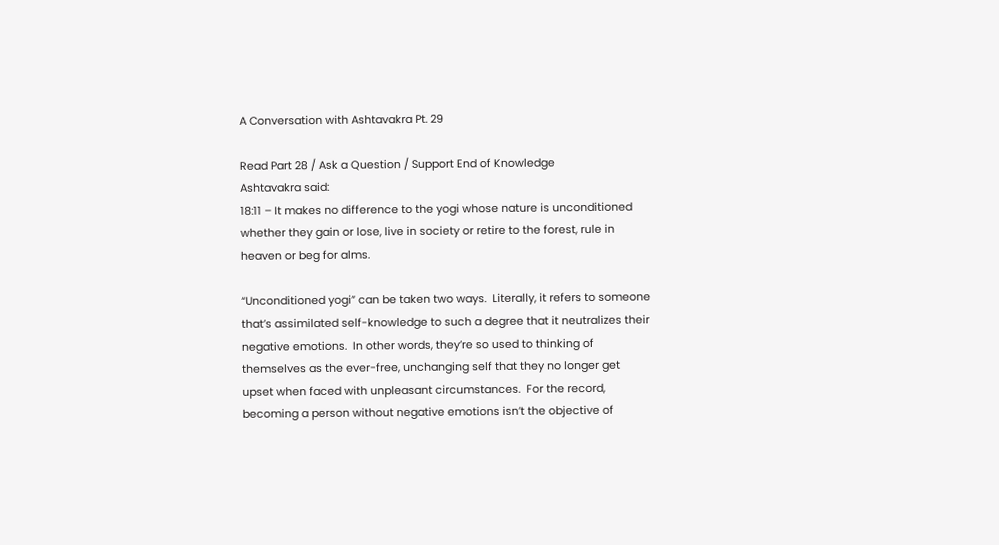A Conversation with Ashtavakra Pt. 29

Read Part 28 / Ask a Question / Support End of Knowledge
Ashtavakra said:
18:11 – It makes no difference to the yogi whose nature is unconditioned whether they gain or lose, live in society or retire to the forest, rule in heaven or beg for alms.

“Unconditioned yogi” can be taken two ways.  Literally, it refers to someone that’s assimilated self-knowledge to such a degree that it neutralizes their negative emotions.  In other words, they’re so used to thinking of themselves as the ever-free, unchanging self that they no longer get upset when faced with unpleasant circumstances.  For the record, becoming a person without negative emotions isn’t the objective of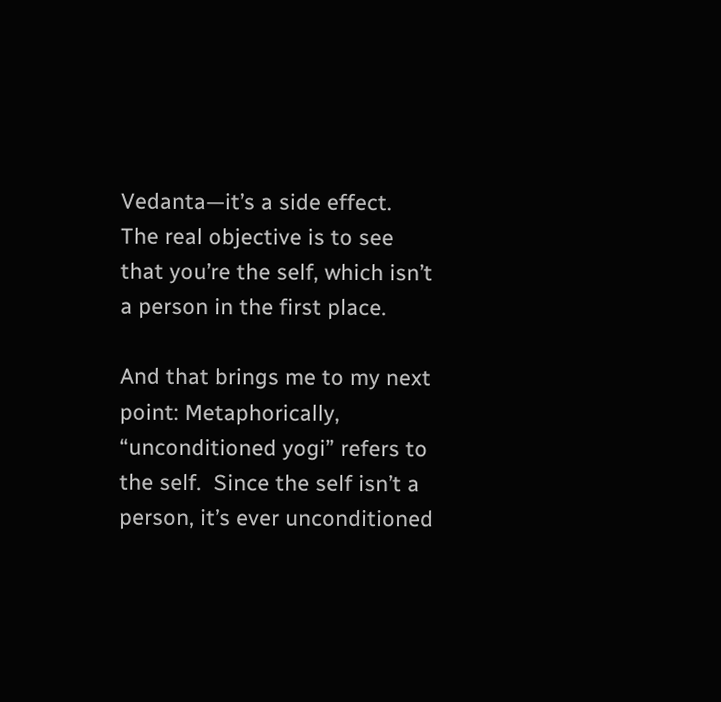Vedanta—it’s a side effect.  The real objective is to see that you’re the self, which isn’t a person in the first place.

And that brings me to my next point: Metaphorically, “unconditioned yogi” refers to the self.  Since the self isn’t a person, it’s ever unconditioned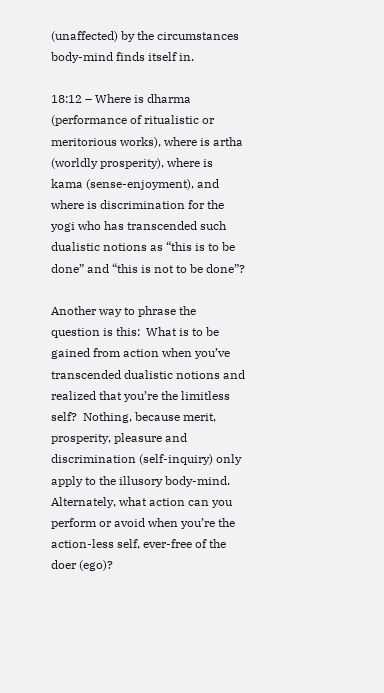(unaffected) by the circumstances body-mind finds itself in.

18:12 – Where is dharma (performance of ritualistic or meritorious works), where is artha (worldly prosperity), where is kama (sense-enjoyment), and where is discrimination for the yogi who has transcended such dualistic notions as “this is to be done” and “this is not to be done”?

Another way to phrase the question is this:  What is to be gained from action when you’ve transcended dualistic notions and realized that you’re the limitless self?  Nothing, because merit, prosperity, pleasure and discrimination (self-inquiry) only apply to the illusory body-mind. Alternately, what action can you perform or avoid when you’re the action-less self, ever-free of the doer (ego)?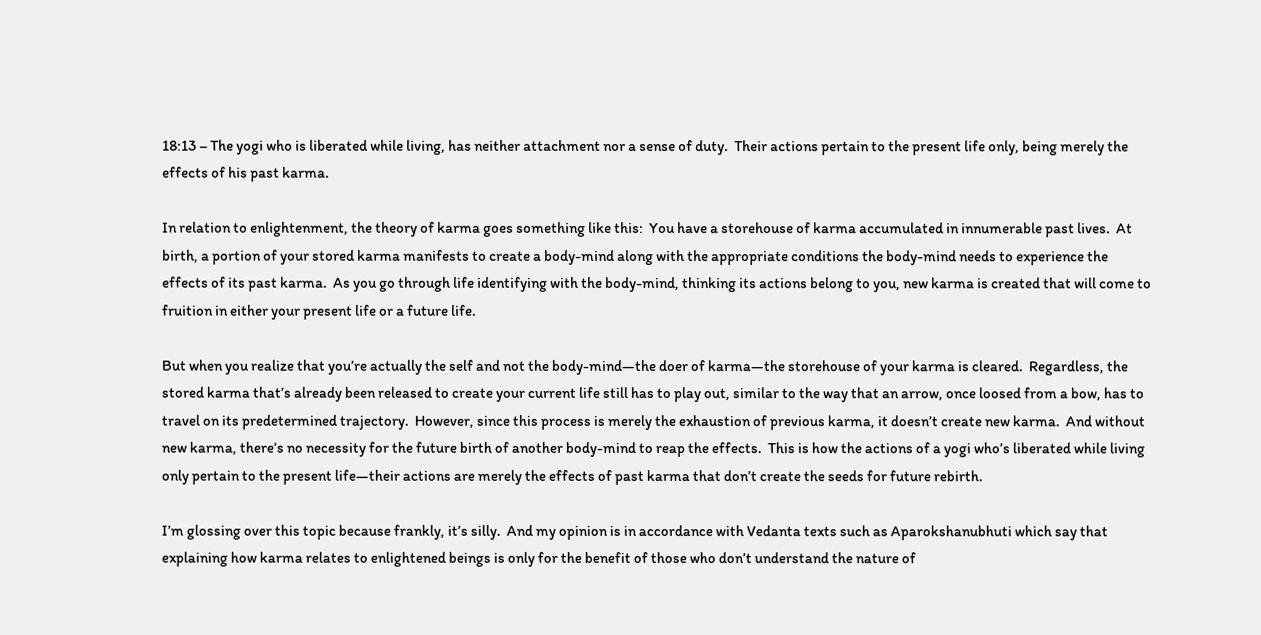18:13 – The yogi who is liberated while living, has neither attachment nor a sense of duty.  Their actions pertain to the present life only, being merely the effects of his past karma.

In relation to enlightenment, the theory of karma goes something like this:  You have a storehouse of karma accumulated in innumerable past lives.  At birth, a portion of your stored karma manifests to create a body-mind along with the appropriate conditions the body-mind needs to experience the effects of its past karma.  As you go through life identifying with the body-mind, thinking its actions belong to you, new karma is created that will come to fruition in either your present life or a future life.

But when you realize that you’re actually the self and not the body-mind—the doer of karma—the storehouse of your karma is cleared.  Regardless, the stored karma that’s already been released to create your current life still has to play out, similar to the way that an arrow, once loosed from a bow, has to travel on its predetermined trajectory.  However, since this process is merely the exhaustion of previous karma, it doesn’t create new karma.  And without new karma, there’s no necessity for the future birth of another body-mind to reap the effects.  This is how the actions of a yogi who’s liberated while living only pertain to the present life—their actions are merely the effects of past karma that don’t create the seeds for future rebirth.

I’m glossing over this topic because frankly, it’s silly.  And my opinion is in accordance with Vedanta texts such as Aparokshanubhuti which say that explaining how karma relates to enlightened beings is only for the benefit of those who don’t understand the nature of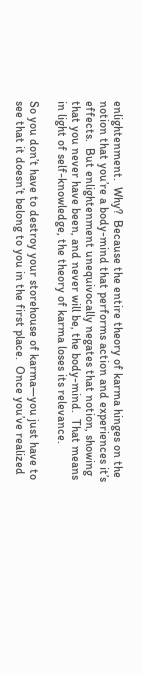enlightenment.  Why?  Because the entire theory of karma hinges on the notion that you’re a body-mind that performs action and experiences it’s effects.  But enlightenment unequivocally negates that notion, showing that you never have been, and never will be, the body-mind.  That means in light of self-knowledge, the theory of karma loses its relevance.

So you don’t have to destroy your storehouse of karma—you just have to see that it doesn’t belong to you in the first place.  Once you’ve realized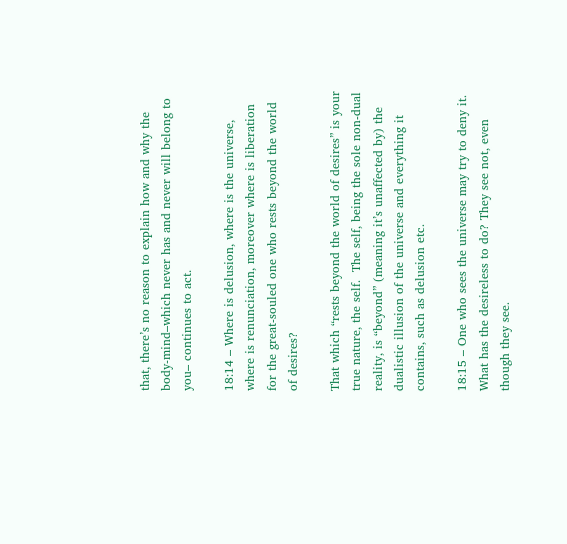that, there’s no reason to explain how and why the body-mind–which never has and never will belong to you– continues to act.

18:14 – Where is delusion, where is the universe, where is renunciation, moreover where is liberation for the great-souled one who rests beyond the world of desires?

That which “rests beyond the world of desires” is your true nature, the self.  The self, being the sole non-dual reality, is “beyond” (meaning it’s unaffected by) the dualistic illusion of the universe and everything it contains, such as delusion etc.

18:15 – One who sees the universe may try to deny it. What has the desireless to do? They see not, even though they see.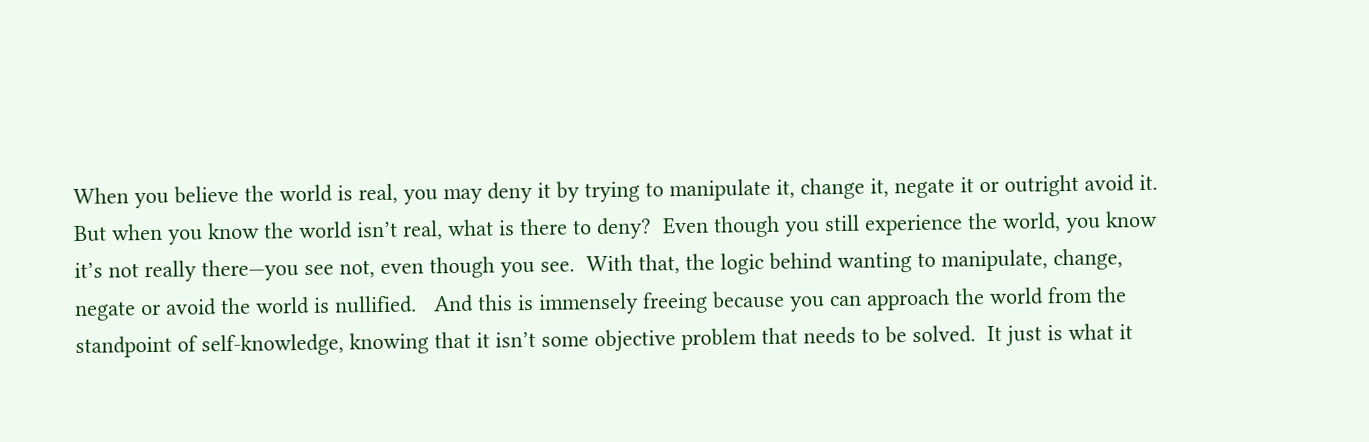When you believe the world is real, you may deny it by trying to manipulate it, change it, negate it or outright avoid it.  But when you know the world isn’t real, what is there to deny?  Even though you still experience the world, you know it’s not really there—you see not, even though you see.  With that, the logic behind wanting to manipulate, change, negate or avoid the world is nullified.   And this is immensely freeing because you can approach the world from the standpoint of self-knowledge, knowing that it isn’t some objective problem that needs to be solved.  It just is what it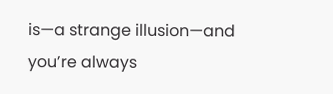is—a strange illusion—and you’re always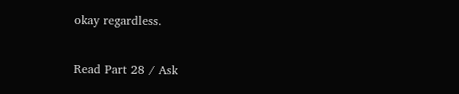okay regardless.

Read Part 28 / Ask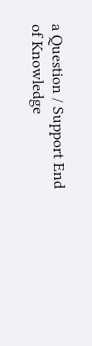a Question / Support End of Knowledge